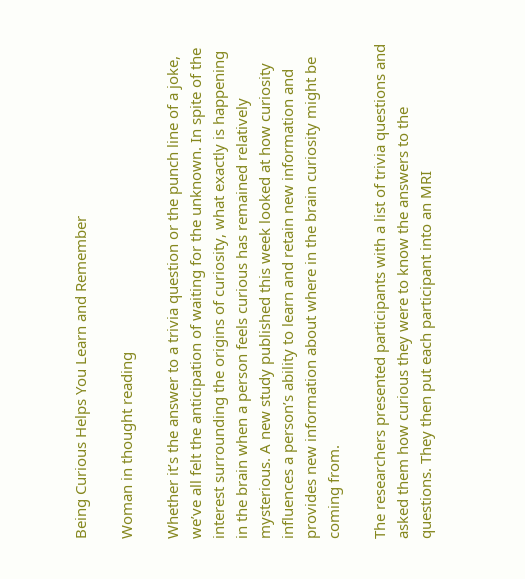Being Curious Helps You Learn and Remember

Woman in thought reading

Whether it’s the answer to a trivia question or the punch line of a joke, we’ve all felt the anticipation of waiting for the unknown. In spite of the interest surrounding the origins of curiosity, what exactly is happening in the brain when a person feels curious has remained relatively mysterious. A new study published this week looked at how curiosity influences a person’s ability to learn and retain new information and provides new information about where in the brain curiosity might be coming from.

The researchers presented participants with a list of trivia questions and asked them how curious they were to know the answers to the questions. They then put each participant into an MRI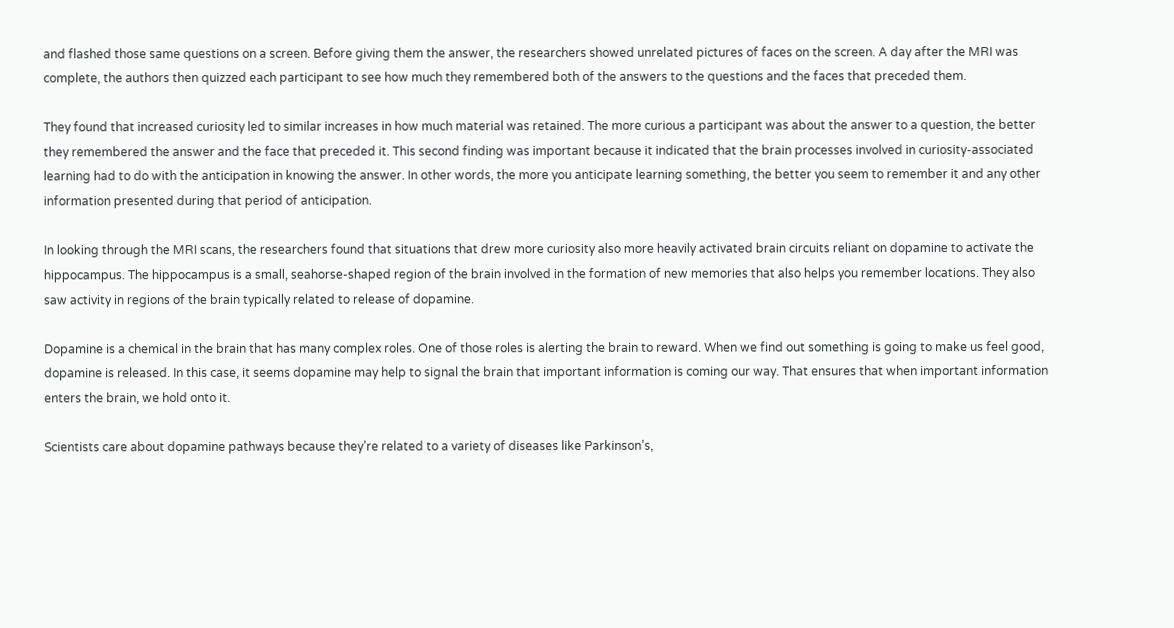and flashed those same questions on a screen. Before giving them the answer, the researchers showed unrelated pictures of faces on the screen. A day after the MRI was complete, the authors then quizzed each participant to see how much they remembered both of the answers to the questions and the faces that preceded them.

They found that increased curiosity led to similar increases in how much material was retained. The more curious a participant was about the answer to a question, the better they remembered the answer and the face that preceded it. This second finding was important because it indicated that the brain processes involved in curiosity-associated learning had to do with the anticipation in knowing the answer. In other words, the more you anticipate learning something, the better you seem to remember it and any other information presented during that period of anticipation.

In looking through the MRI scans, the researchers found that situations that drew more curiosity also more heavily activated brain circuits reliant on dopamine to activate the hippocampus. The hippocampus is a small, seahorse-shaped region of the brain involved in the formation of new memories that also helps you remember locations. They also saw activity in regions of the brain typically related to release of dopamine.

Dopamine is a chemical in the brain that has many complex roles. One of those roles is alerting the brain to reward. When we find out something is going to make us feel good, dopamine is released. In this case, it seems dopamine may help to signal the brain that important information is coming our way. That ensures that when important information enters the brain, we hold onto it.

Scientists care about dopamine pathways because they’re related to a variety of diseases like Parkinson’s,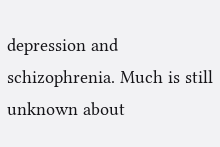depression and schizophrenia. Much is still unknown about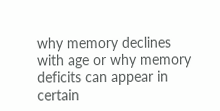why memory declines with age or why memory deficits can appear in certain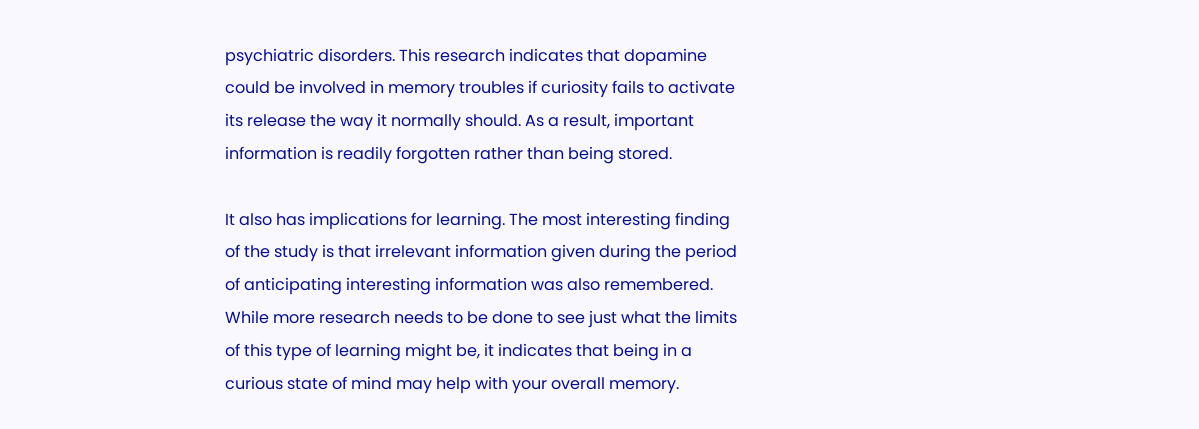psychiatric disorders. This research indicates that dopamine could be involved in memory troubles if curiosity fails to activate its release the way it normally should. As a result, important information is readily forgotten rather than being stored.

It also has implications for learning. The most interesting finding of the study is that irrelevant information given during the period of anticipating interesting information was also remembered. While more research needs to be done to see just what the limits of this type of learning might be, it indicates that being in a curious state of mind may help with your overall memory.